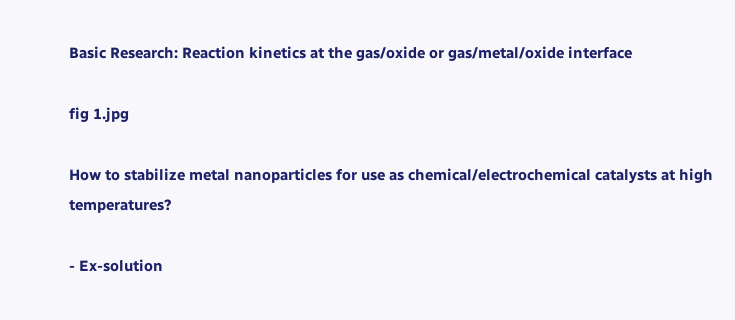Basic Research: Reaction kinetics at the gas/oxide or gas/metal/oxide interface

fig 1.jpg

How to stabilize metal nanoparticles for use as chemical/electrochemical catalysts at high temperatures?

- Ex-solution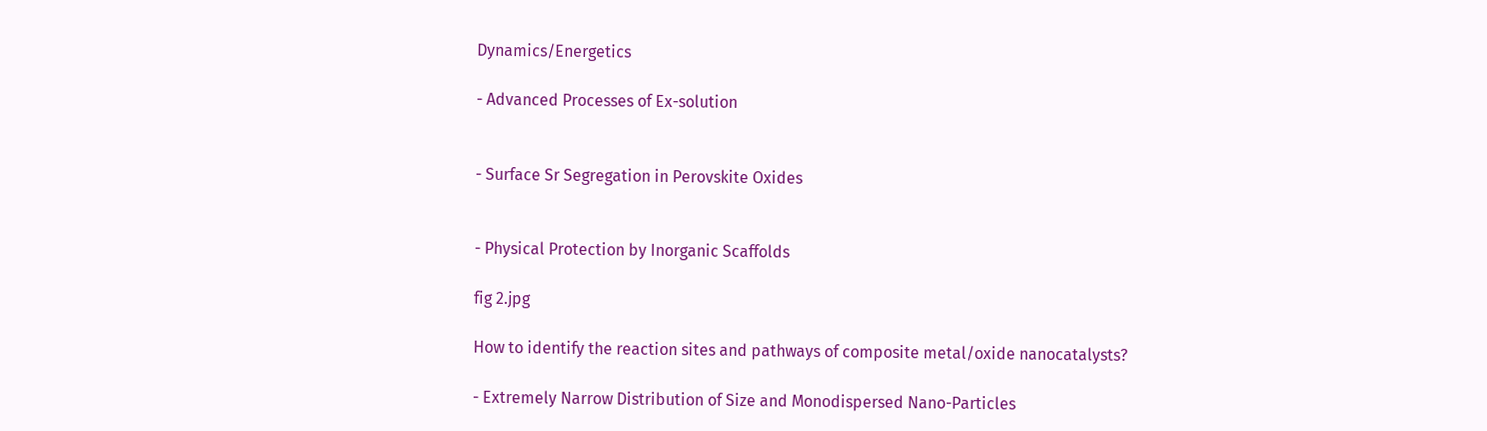Dynamics/Energetics

- Advanced Processes of Ex-solution


- Surface Sr Segregation in Perovskite Oxides


- Physical Protection by Inorganic Scaffolds

fig 2.jpg

How to identify the reaction sites and pathways of composite metal/oxide nanocatalysts?

- Extremely Narrow Distribution of Size and Monodispersed Nano-Particles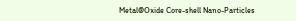Metal@Oxide Core-shell Nano-Particles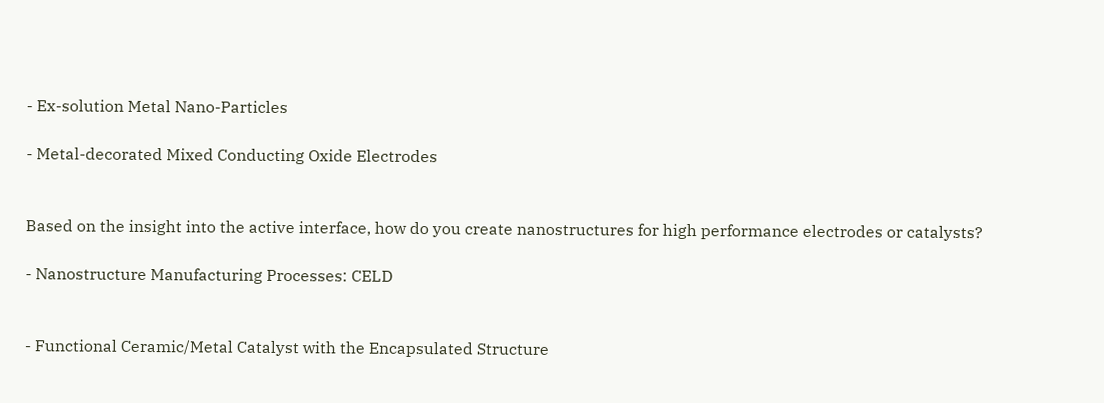- Ex-solution Metal Nano-Particles

- Metal-decorated Mixed Conducting Oxide Electrodes


Based on the insight into the active interface, how do you create nanostructures for high performance electrodes or catalysts?

- Nanostructure Manufacturing Processes: CELD


- Functional Ceramic/Metal Catalyst with the Encapsulated Structure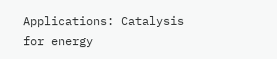Applications: Catalysis for energy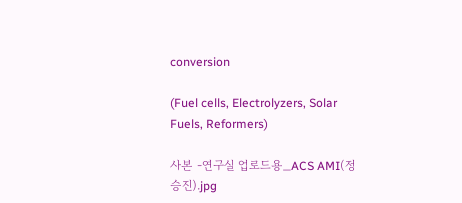conversion

(Fuel cells, Electrolyzers, Solar Fuels, Reformers)

사본 -연구실 업로드용_ACS AMI(정승진).jpg